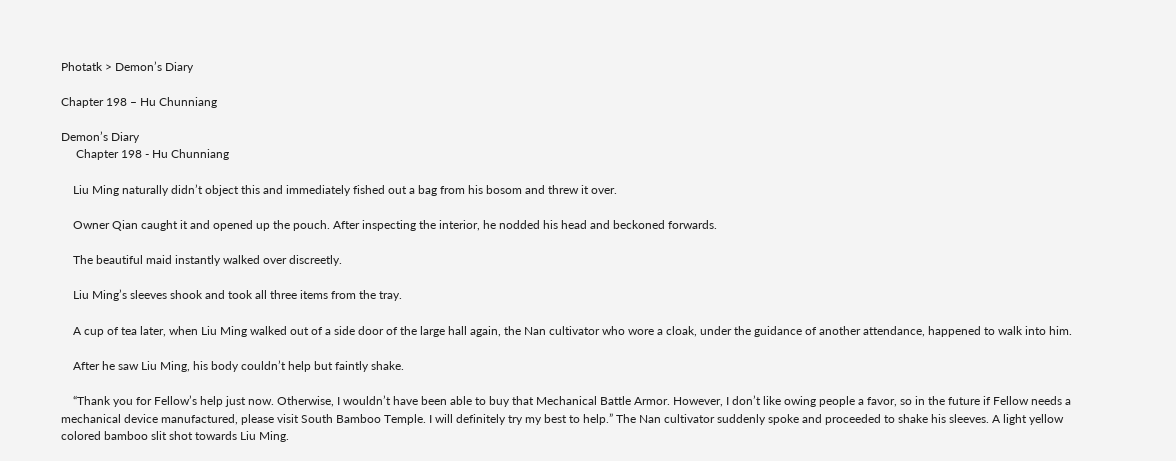Photatk > Demon’s Diary

Chapter 198 – Hu Chunniang

Demon’s Diary
     Chapter 198 - Hu Chunniang

    Liu Ming naturally didn’t object this and immediately fished out a bag from his bosom and threw it over.

    Owner Qian caught it and opened up the pouch. After inspecting the interior, he nodded his head and beckoned forwards.

    The beautiful maid instantly walked over discreetly.

    Liu Ming’s sleeves shook and took all three items from the tray.

    A cup of tea later, when Liu Ming walked out of a side door of the large hall again, the Nan cultivator who wore a cloak, under the guidance of another attendance, happened to walk into him.

    After he saw Liu Ming, his body couldn’t help but faintly shake.

    “Thank you for Fellow’s help just now. Otherwise, I wouldn’t have been able to buy that Mechanical Battle Armor. However, I don’t like owing people a favor, so in the future if Fellow needs a mechanical device manufactured, please visit South Bamboo Temple. I will definitely try my best to help.” The Nan cultivator suddenly spoke and proceeded to shake his sleeves. A light yellow colored bamboo slit shot towards Liu Ming.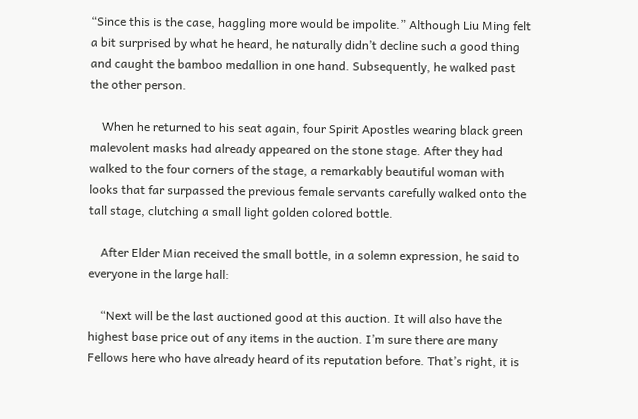“Since this is the case, haggling more would be impolite.” Although Liu Ming felt a bit surprised by what he heard, he naturally didn’t decline such a good thing and caught the bamboo medallion in one hand. Subsequently, he walked past the other person.

    When he returned to his seat again, four Spirit Apostles wearing black green malevolent masks had already appeared on the stone stage. After they had walked to the four corners of the stage, a remarkably beautiful woman with looks that far surpassed the previous female servants carefully walked onto the tall stage, clutching a small light golden colored bottle.

    After Elder Mian received the small bottle, in a solemn expression, he said to everyone in the large hall:

    “Next will be the last auctioned good at this auction. It will also have the highest base price out of any items in the auction. I’m sure there are many Fellows here who have already heard of its reputation before. That’s right, it is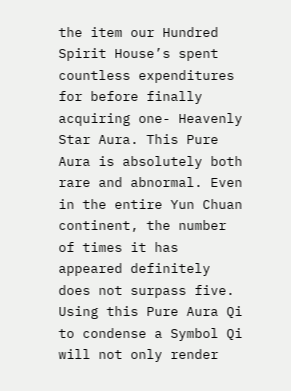the item our Hundred Spirit House’s spent countless expenditures for before finally acquiring one- Heavenly Star Aura. This Pure Aura is absolutely both rare and abnormal. Even in the entire Yun Chuan continent, the number of times it has appeared definitely does not surpass five. Using this Pure Aura Qi to condense a Symbol Qi will not only render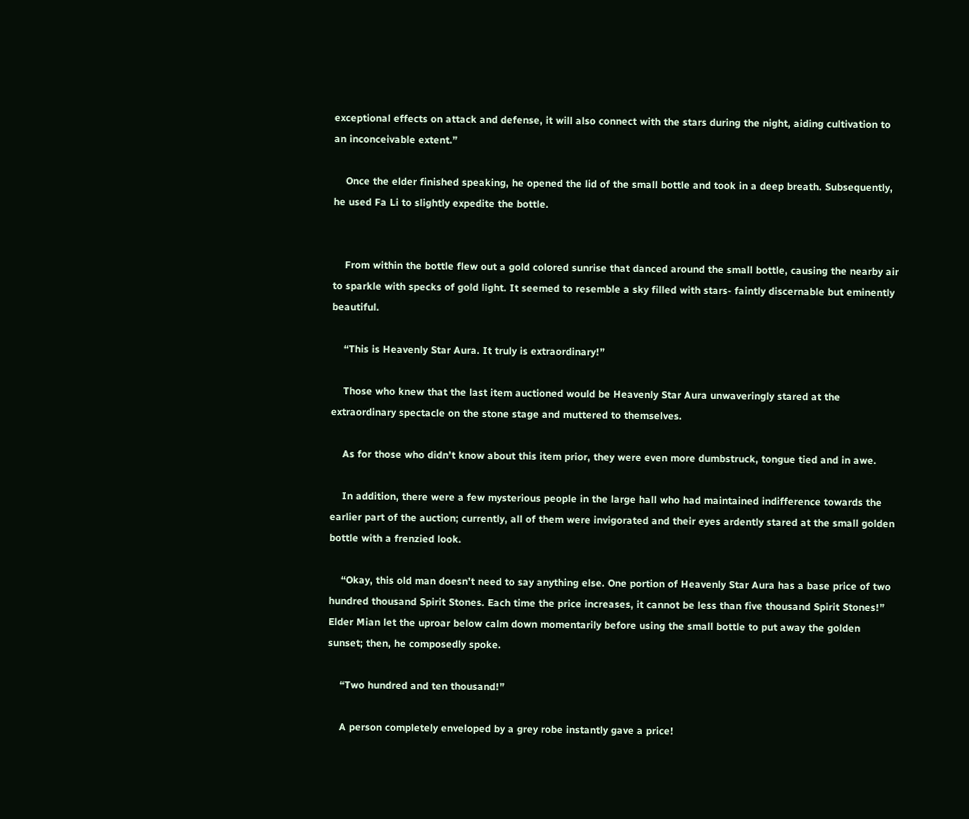exceptional effects on attack and defense, it will also connect with the stars during the night, aiding cultivation to an inconceivable extent.”

    Once the elder finished speaking, he opened the lid of the small bottle and took in a deep breath. Subsequently, he used Fa Li to slightly expedite the bottle.


    From within the bottle flew out a gold colored sunrise that danced around the small bottle, causing the nearby air to sparkle with specks of gold light. It seemed to resemble a sky filled with stars- faintly discernable but eminently beautiful.

    “This is Heavenly Star Aura. It truly is extraordinary!”

    Those who knew that the last item auctioned would be Heavenly Star Aura unwaveringly stared at the extraordinary spectacle on the stone stage and muttered to themselves.

    As for those who didn’t know about this item prior, they were even more dumbstruck, tongue tied and in awe.

    In addition, there were a few mysterious people in the large hall who had maintained indifference towards the earlier part of the auction; currently, all of them were invigorated and their eyes ardently stared at the small golden bottle with a frenzied look.

    “Okay, this old man doesn’t need to say anything else. One portion of Heavenly Star Aura has a base price of two hundred thousand Spirit Stones. Each time the price increases, it cannot be less than five thousand Spirit Stones!” Elder Mian let the uproar below calm down momentarily before using the small bottle to put away the golden sunset; then, he composedly spoke.

    “Two hundred and ten thousand!”

    A person completely enveloped by a grey robe instantly gave a price!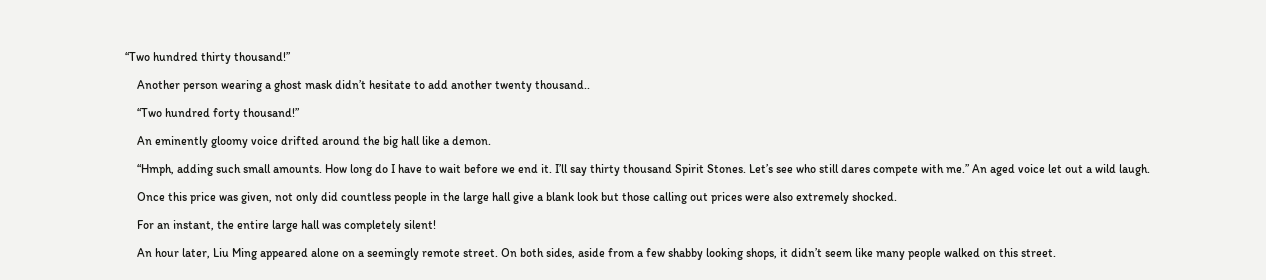“Two hundred thirty thousand!”

    Another person wearing a ghost mask didn’t hesitate to add another twenty thousand..

    “Two hundred forty thousand!”

    An eminently gloomy voice drifted around the big hall like a demon.

    “Hmph, adding such small amounts. How long do I have to wait before we end it. I’ll say thirty thousand Spirit Stones. Let’s see who still dares compete with me.” An aged voice let out a wild laugh.

    Once this price was given, not only did countless people in the large hall give a blank look but those calling out prices were also extremely shocked.

    For an instant, the entire large hall was completely silent!

    An hour later, Liu Ming appeared alone on a seemingly remote street. On both sides, aside from a few shabby looking shops, it didn’t seem like many people walked on this street.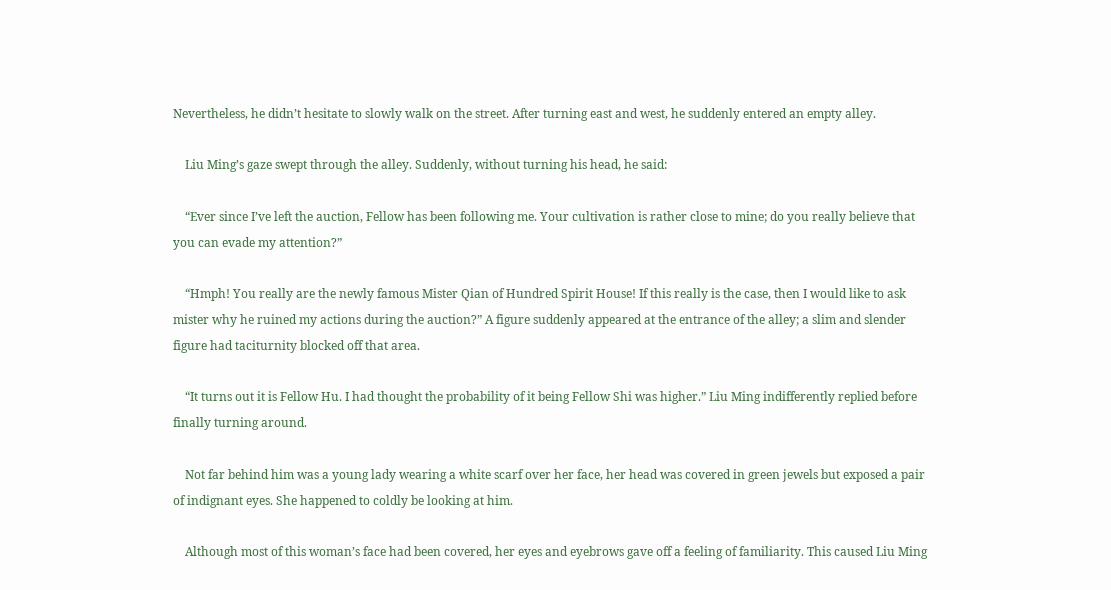Nevertheless, he didn’t hesitate to slowly walk on the street. After turning east and west, he suddenly entered an empty alley.

    Liu Ming’s gaze swept through the alley. Suddenly, without turning his head, he said:

    “Ever since I’ve left the auction, Fellow has been following me. Your cultivation is rather close to mine; do you really believe that you can evade my attention?”

    “Hmph! You really are the newly famous Mister Qian of Hundred Spirit House! If this really is the case, then I would like to ask mister why he ruined my actions during the auction?” A figure suddenly appeared at the entrance of the alley; a slim and slender figure had taciturnity blocked off that area.

    “It turns out it is Fellow Hu. I had thought the probability of it being Fellow Shi was higher.” Liu Ming indifferently replied before finally turning around.

    Not far behind him was a young lady wearing a white scarf over her face, her head was covered in green jewels but exposed a pair of indignant eyes. She happened to coldly be looking at him.

    Although most of this woman’s face had been covered, her eyes and eyebrows gave off a feeling of familiarity. This caused Liu Ming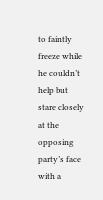to faintly freeze while he couldn’t help but stare closely at the opposing party’s face with a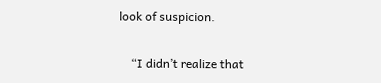look of suspicion.

    “I didn’t realize that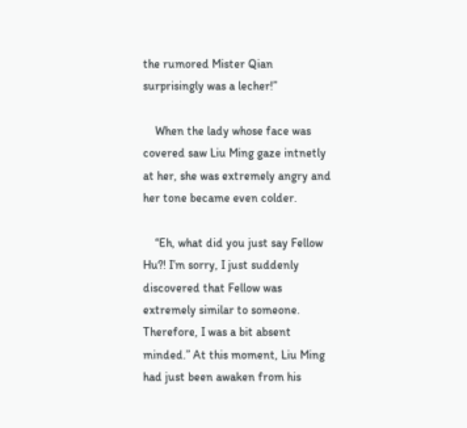the rumored Mister Qian surprisingly was a lecher!”

    When the lady whose face was covered saw Liu Ming gaze intnetly at her, she was extremely angry and her tone became even colder.

    “Eh, what did you just say Fellow Hu?! I’m sorry, I just suddenly discovered that Fellow was extremely similar to someone. Therefore, I was a bit absent minded.” At this moment, Liu Ming had just been awaken from his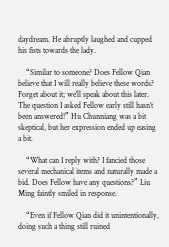daydream. He abruptly laughed and cupped his fists towards the lady.

    “Similar to someone? Does Fellow Qian believe that I will really believe these words? Forget about it; we’ll speak about this later. The question I asked Fellow early still hasn’t been answered!” Hu Chunniang was a bit skeptical, but her expression ended up easing a bit.

    “What can I reply with? I fancied those several mechanical items and naturally made a bid. Does Fellow have any questions?” Liu Ming faintly smiled in response.

    “Even if Fellow Qian did it unintentionally, doing such a thing still ruined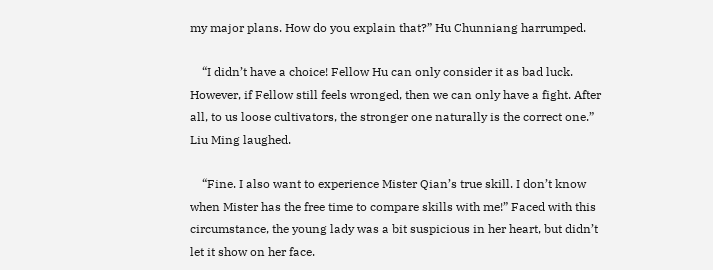my major plans. How do you explain that?” Hu Chunniang harrumped.

    “I didn’t have a choice! Fellow Hu can only consider it as bad luck. However, if Fellow still feels wronged, then we can only have a fight. After all, to us loose cultivators, the stronger one naturally is the correct one.” Liu Ming laughed.

    “Fine. I also want to experience Mister Qian’s true skill. I don’t know when Mister has the free time to compare skills with me!” Faced with this circumstance, the young lady was a bit suspicious in her heart, but didn’t let it show on her face.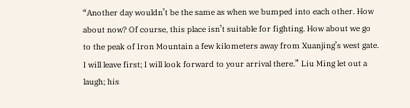“Another day wouldn’t be the same as when we bumped into each other. How about now? Of course, this place isn’t suitable for fighting. How about we go to the peak of Iron Mountain a few kilometers away from Xuanjing’s west gate. I will leave first; I will look forward to your arrival there.” Liu Ming let out a laugh; his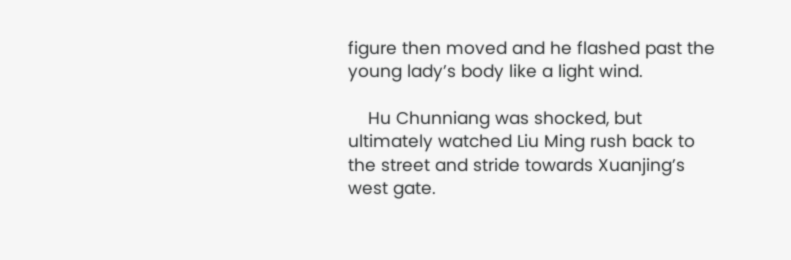figure then moved and he flashed past the young lady’s body like a light wind.

    Hu Chunniang was shocked, but ultimately watched Liu Ming rush back to the street and stride towards Xuanjing’s west gate.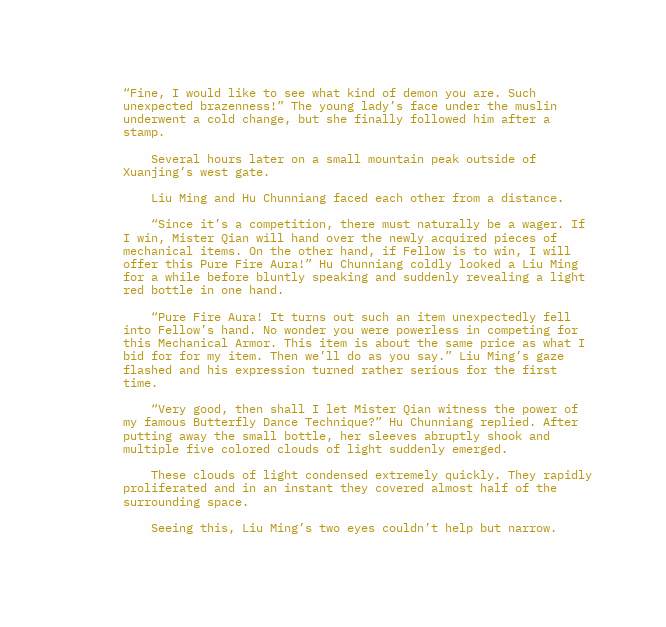“Fine, I would like to see what kind of demon you are. Such unexpected brazenness!” The young lady’s face under the muslin underwent a cold change, but she finally followed him after a stamp.

    Several hours later on a small mountain peak outside of Xuanjing’s west gate.

    Liu Ming and Hu Chunniang faced each other from a distance.

    “Since it’s a competition, there must naturally be a wager. If I win, Mister Qian will hand over the newly acquired pieces of mechanical items. On the other hand, if Fellow is to win, I will offer this Pure Fire Aura!” Hu Chunniang coldly looked a Liu Ming for a while before bluntly speaking and suddenly revealing a light red bottle in one hand.

    “Pure Fire Aura! It turns out such an item unexpectedly fell into Fellow’s hand. No wonder you were powerless in competing for this Mechanical Armor. This item is about the same price as what I bid for for my item. Then we’ll do as you say.” Liu Ming’s gaze flashed and his expression turned rather serious for the first time.

    “Very good, then shall I let Mister Qian witness the power of my famous Butterfly Dance Technique?” Hu Chunniang replied. After putting away the small bottle, her sleeves abruptly shook and multiple five colored clouds of light suddenly emerged.

    These clouds of light condensed extremely quickly. They rapidly proliferated and in an instant they covered almost half of the surrounding space.

    Seeing this, Liu Ming’s two eyes couldn’t help but narrow.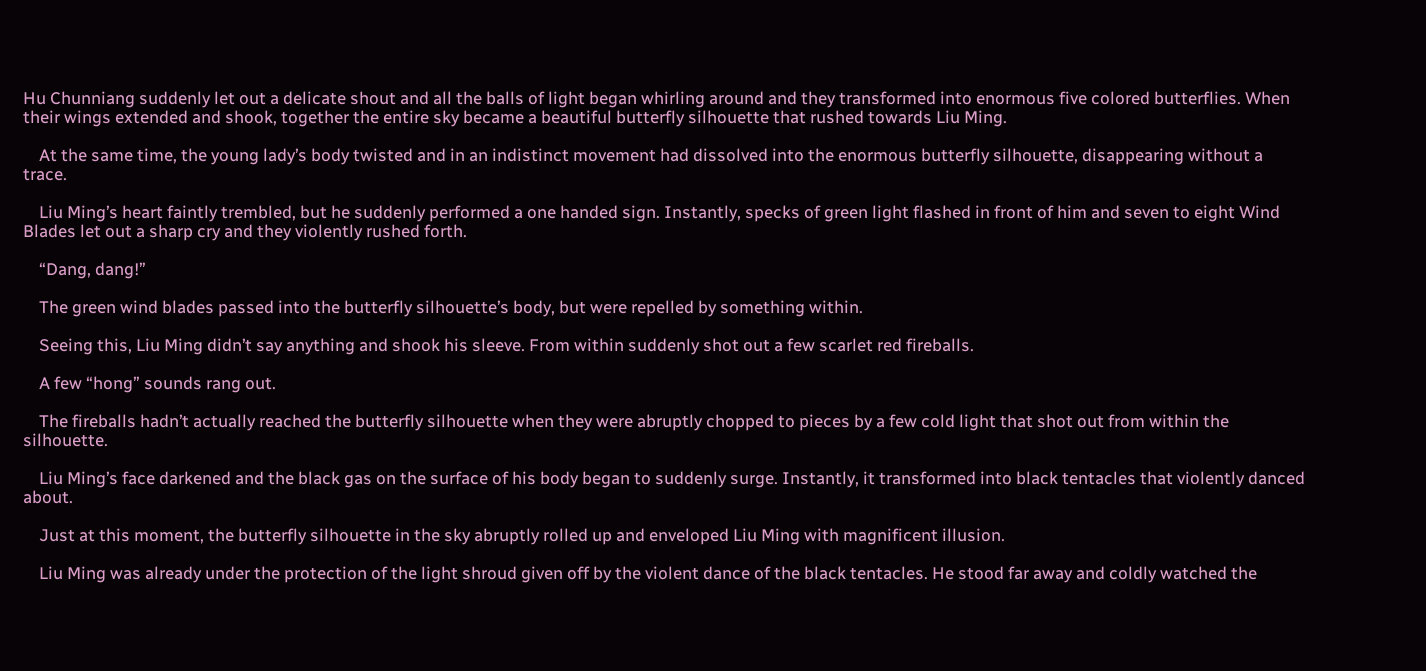Hu Chunniang suddenly let out a delicate shout and all the balls of light began whirling around and they transformed into enormous five colored butterflies. When their wings extended and shook, together the entire sky became a beautiful butterfly silhouette that rushed towards Liu Ming.

    At the same time, the young lady’s body twisted and in an indistinct movement had dissolved into the enormous butterfly silhouette, disappearing without a trace.

    Liu Ming’s heart faintly trembled, but he suddenly performed a one handed sign. Instantly, specks of green light flashed in front of him and seven to eight Wind Blades let out a sharp cry and they violently rushed forth.

    “Dang, dang!”

    The green wind blades passed into the butterfly silhouette’s body, but were repelled by something within.

    Seeing this, Liu Ming didn’t say anything and shook his sleeve. From within suddenly shot out a few scarlet red fireballs.

    A few “hong” sounds rang out.

    The fireballs hadn’t actually reached the butterfly silhouette when they were abruptly chopped to pieces by a few cold light that shot out from within the silhouette.

    Liu Ming’s face darkened and the black gas on the surface of his body began to suddenly surge. Instantly, it transformed into black tentacles that violently danced about.

    Just at this moment, the butterfly silhouette in the sky abruptly rolled up and enveloped Liu Ming with magnificent illusion.

    Liu Ming was already under the protection of the light shroud given off by the violent dance of the black tentacles. He stood far away and coldly watched the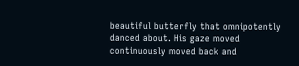beautiful butterfly that omnipotently danced about. His gaze moved continuously moved back and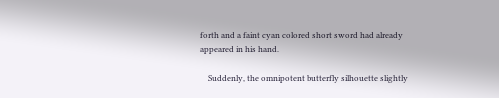forth and a faint cyan colored short sword had already appeared in his hand.

    Suddenly, the omnipotent butterfly silhouette slightly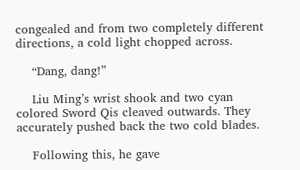congealed and from two completely different directions, a cold light chopped across.

    “Dang, dang!”

    Liu Ming’s wrist shook and two cyan colored Sword Qis cleaved outwards. They accurately pushed back the two cold blades.

    Following this, he gave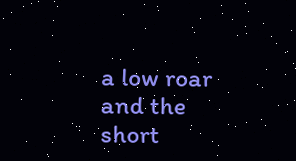a low roar and the short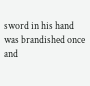sword in his hand was brandished once and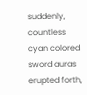suddenly, countless cyan colored sword auras erupted forth,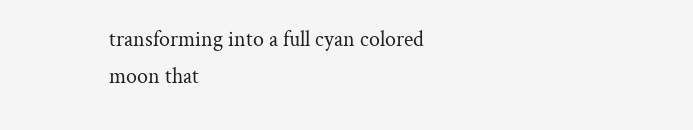transforming into a full cyan colored moon that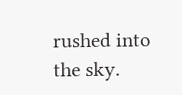rushed into the sky.